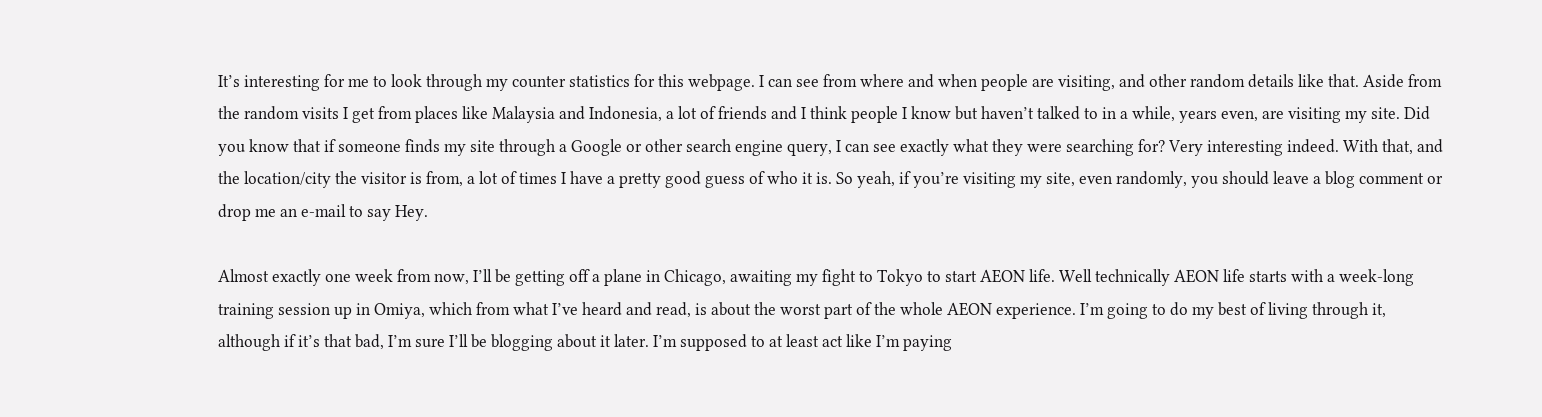It’s interesting for me to look through my counter statistics for this webpage. I can see from where and when people are visiting, and other random details like that. Aside from the random visits I get from places like Malaysia and Indonesia, a lot of friends and I think people I know but haven’t talked to in a while, years even, are visiting my site. Did you know that if someone finds my site through a Google or other search engine query, I can see exactly what they were searching for? Very interesting indeed. With that, and the location/city the visitor is from, a lot of times I have a pretty good guess of who it is. So yeah, if you’re visiting my site, even randomly, you should leave a blog comment or drop me an e-mail to say Hey.

Almost exactly one week from now, I’ll be getting off a plane in Chicago, awaiting my fight to Tokyo to start AEON life. Well technically AEON life starts with a week-long training session up in Omiya, which from what I’ve heard and read, is about the worst part of the whole AEON experience. I’m going to do my best of living through it, although if it’s that bad, I’m sure I’ll be blogging about it later. I’m supposed to at least act like I’m paying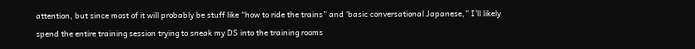attention, but since most of it will probably be stuff like “how to ride the trains” and ‘basic conversational Japanese,” I’ll likely spend the entire training session trying to sneak my DS into the training rooms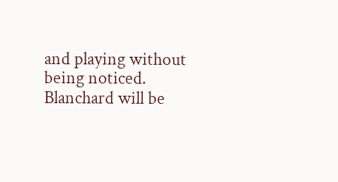and playing without being noticed. Blanchard will be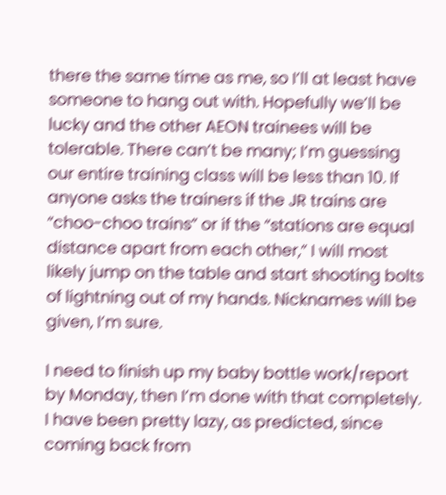there the same time as me, so I’ll at least have someone to hang out with. Hopefully we’ll be lucky and the other AEON trainees will be tolerable. There can’t be many; I’m guessing our entire training class will be less than 10. If anyone asks the trainers if the JR trains are “choo-choo trains” or if the “stations are equal distance apart from each other,” I will most likely jump on the table and start shooting bolts of lightning out of my hands. Nicknames will be given, I’m sure.

I need to finish up my baby bottle work/report by Monday, then I’m done with that completely. I have been pretty lazy, as predicted, since coming back from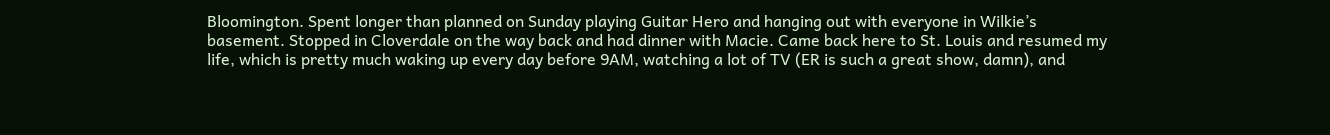Bloomington. Spent longer than planned on Sunday playing Guitar Hero and hanging out with everyone in Wilkie’s basement. Stopped in Cloverdale on the way back and had dinner with Macie. Came back here to St. Louis and resumed my life, which is pretty much waking up every day before 9AM, watching a lot of TV (ER is such a great show, damn), and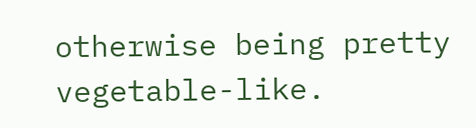otherwise being pretty vegetable-like.